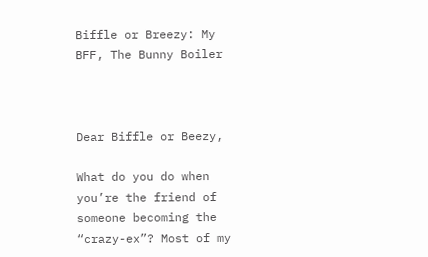Biffle or Breezy: My BFF, The Bunny Boiler



Dear Biffle or Beezy,

What do you do when you’re the friend of someone becoming the “crazy-ex”? Most of my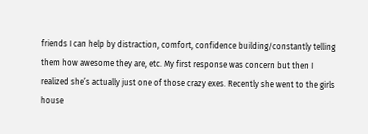friends I can help by distraction, comfort, confidence building/constantly telling them how awesome they are, etc. My first response was concern but then I realized she’s actually just one of those crazy exes. Recently she went to the girls house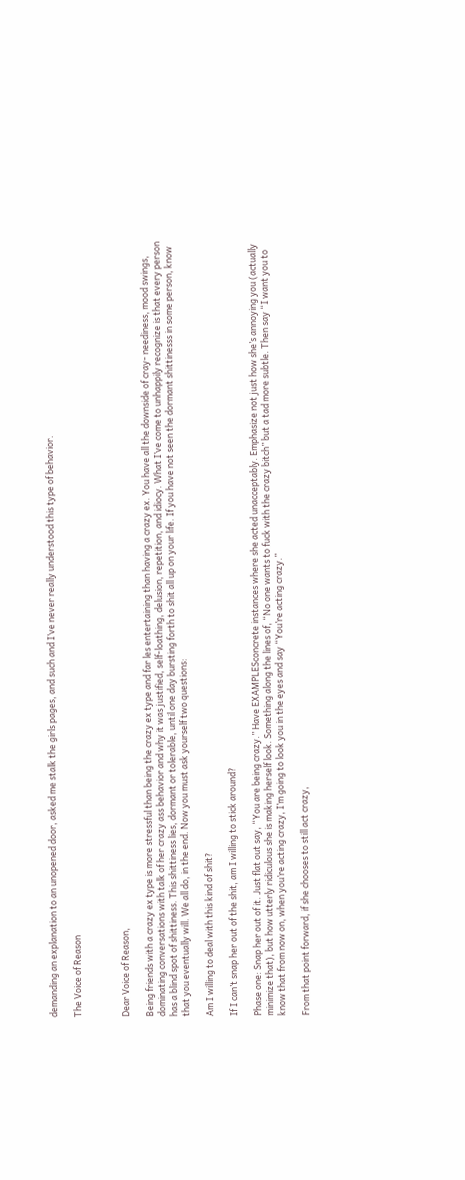demanding an explanation to an unopened door, asked me stalk the girls pages, and such and I’ve never really understood this type of behavior.

The Voice of Reason



Dear Voice of Reason,

Being friends with a crazy ex type is more stressful than being the crazy ex type and far les entertaining than having a crazy ex. You have all the downside of cray- neediness, mood swings, dominating conversations with talk of her crazy ass behavior and why it was justified, self-loathing, delusion, repetition, and idiocy. What I’ve come to unhappily recognize is that every person has a blind spot of shittiness. This shittiness lies, dormant or tolerable, until one day bursting forth to shit all up on your life. If you have not seen the dormant shittinesss in some person, know that you eventually will. We all do, in the end. Now you must ask yourself two questions:

Am I willing to deal with this kind of shit?

If I can’t snap her out of the shit, am I willing to stick around?

Phase one: Snap her out of it. Just flat out say, “You are being crazy.” Have EXAMPLESconcrete instances where she acted unacceptably. Emphasize not just how she’s annoying you (actually minimize that), but how utterly ridiculous she is making herself look. Something along the lines of, “No one wants to fuck with the crazy bitch” but a tad more subtle. Then say “I want you to know that from now on, when you’re acting crazy, I’m going to look you in the eyes and say “You’re acting crazy.”

From that point forward, if she chooses to still act crazy,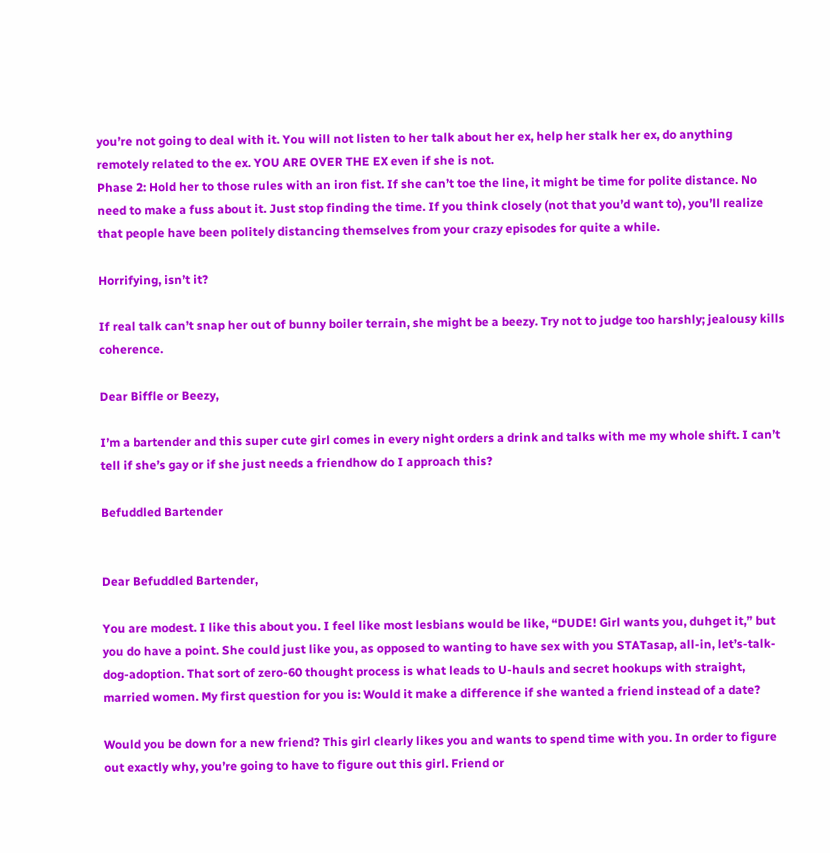you’re not going to deal with it. You will not listen to her talk about her ex, help her stalk her ex, do anything remotely related to the ex. YOU ARE OVER THE EX even if she is not.
Phase 2: Hold her to those rules with an iron fist. If she can’t toe the line, it might be time for polite distance. No need to make a fuss about it. Just stop finding the time. If you think closely (not that you’d want to), you’ll realize that people have been politely distancing themselves from your crazy episodes for quite a while.

Horrifying, isn’t it?

If real talk can’t snap her out of bunny boiler terrain, she might be a beezy. Try not to judge too harshly; jealousy kills coherence.

Dear Biffle or Beezy,

I’m a bartender and this super cute girl comes in every night orders a drink and talks with me my whole shift. I can’t tell if she’s gay or if she just needs a friendhow do I approach this?

Befuddled Bartender


Dear Befuddled Bartender,

You are modest. I like this about you. I feel like most lesbians would be like, “DUDE! Girl wants you, duhget it,” but you do have a point. She could just like you, as opposed to wanting to have sex with you STATasap, all-in, let’s-talk-dog-adoption. That sort of zero-60 thought process is what leads to U-hauls and secret hookups with straight, married women. My first question for you is: Would it make a difference if she wanted a friend instead of a date?

Would you be down for a new friend? This girl clearly likes you and wants to spend time with you. In order to figure out exactly why, you’re going to have to figure out this girl. Friend or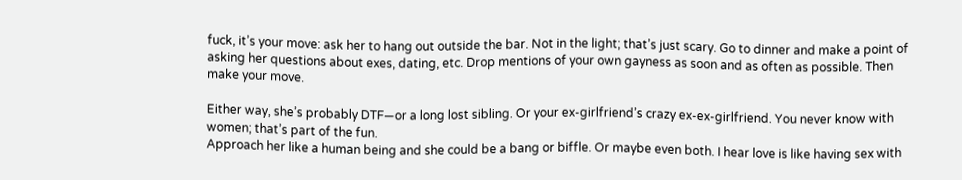fuck, it’s your move: ask her to hang out outside the bar. Not in the light; that’s just scary. Go to dinner and make a point of asking her questions about exes, dating, etc. Drop mentions of your own gayness as soon and as often as possible. Then make your move.

Either way, she’s probably DTF—or a long lost sibling. Or your ex-girlfriend’s crazy ex-ex-girlfriend. You never know with women; that’s part of the fun.
Approach her like a human being and she could be a bang or biffle. Or maybe even both. I hear love is like having sex with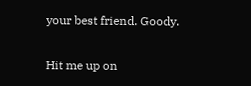your best friend. Goody.

Hit me up on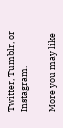Twitter, Tumblr, or Instagram.

More you may like